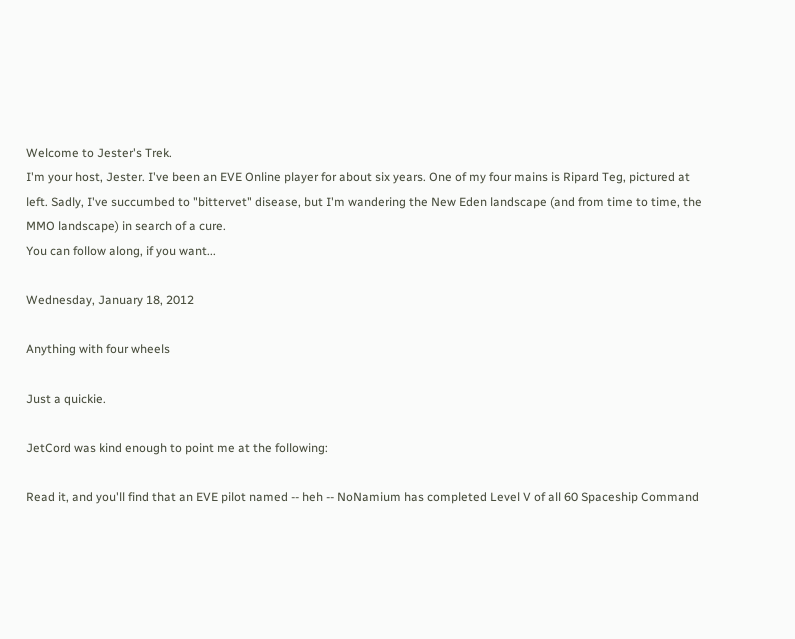Welcome to Jester's Trek.
I'm your host, Jester. I've been an EVE Online player for about six years. One of my four mains is Ripard Teg, pictured at left. Sadly, I've succumbed to "bittervet" disease, but I'm wandering the New Eden landscape (and from time to time, the MMO landscape) in search of a cure.
You can follow along, if you want...

Wednesday, January 18, 2012

Anything with four wheels

Just a quickie.

JetCord was kind enough to point me at the following:

Read it, and you'll find that an EVE pilot named -- heh -- NoNamium has completed Level V of all 60 Spaceship Command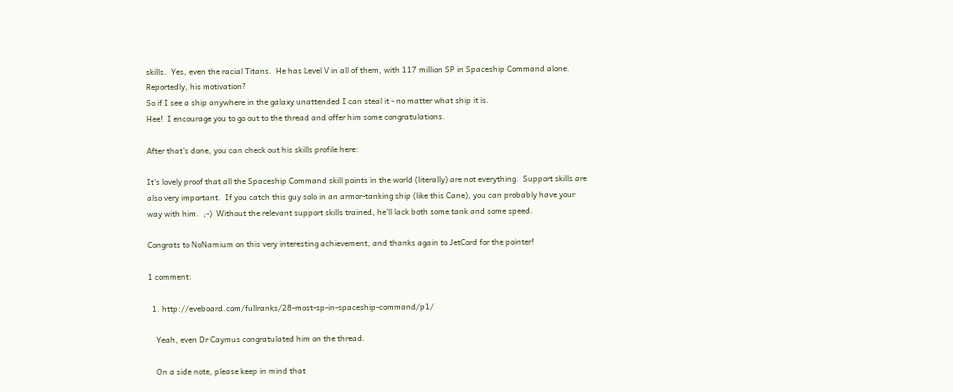skills.  Yes, even the racial Titans.  He has Level V in all of them, with 117 million SP in Spaceship Command alone.  Reportedly, his motivation?
So if I see a ship anywhere in the galaxy unattended I can steal it - no matter what ship it is.
Hee!  I encourage you to go out to the thread and offer him some congratulations.

After that's done, you can check out his skills profile here:

It's lovely proof that all the Spaceship Command skill points in the world (literally) are not everything.  Support skills are also very important.  If you catch this guy solo in an armor-tanking ship (like this Cane), you can probably have your way with him.  ;-)  Without the relevant support skills trained, he'll lack both some tank and some speed.

Congrats to NoNamium on this very interesting achievement, and thanks again to JetCord for the pointer!

1 comment:

  1. http://eveboard.com/fullranks/28-most-sp-in-spaceship-command/p1/

    Yeah, even Dr Caymus congratulated him on the thread.

    On a side note, please keep in mind that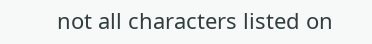not all characters listed on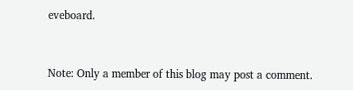eveboard.


Note: Only a member of this blog may post a comment.